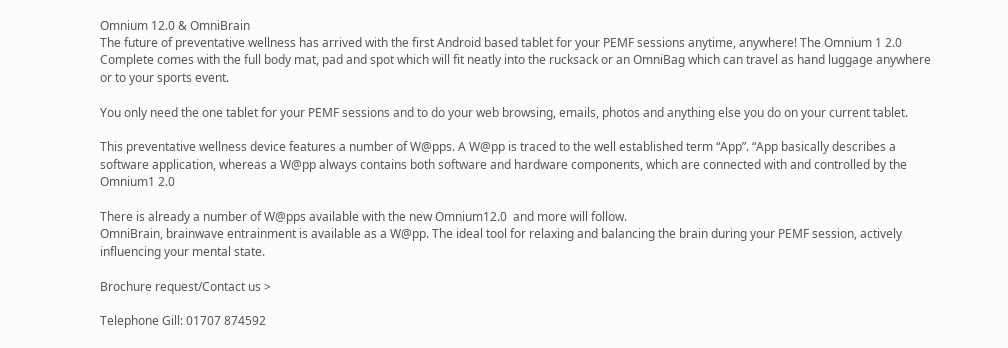Omnium 12.0 & OmniBrain
The future of preventative wellness has arrived with the first Android based tablet for your PEMF sessions anytime, anywhere! The Omnium 1 2.0 Complete comes with the full body mat, pad and spot which will fit neatly into the rucksack or an OmniBag which can travel as hand luggage anywhere or to your sports event.

You only need the one tablet for your PEMF sessions and to do your web browsing, emails, photos and anything else you do on your current tablet.

This preventative wellness device features a number of W@pps. A W@pp is traced to the well established term “App”. “App basically describes a software application, whereas a W@pp always contains both software and hardware components, which are connected with and controlled by the Omnium1 2.0

There is already a number of W@pps available with the new Omnium12.0  and more will follow.
OmniBrain, brainwave entrainment is available as a W@pp. The ideal tool for relaxing and balancing the brain during your PEMF session, actively influencing your mental state.

Brochure request/Contact us >

Telephone Gill: 01707 874592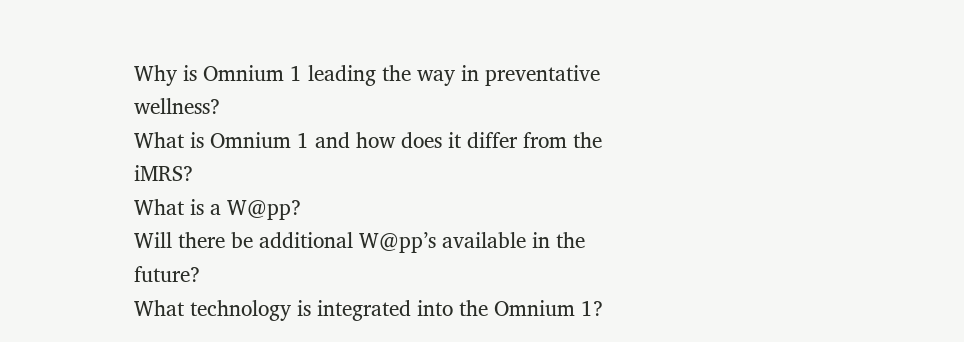Why is Omnium 1 leading the way in preventative wellness?
What is Omnium 1 and how does it differ from the iMRS?
What is a W@pp?
Will there be additional W@pp’s available in the future?
What technology is integrated into the Omnium 1?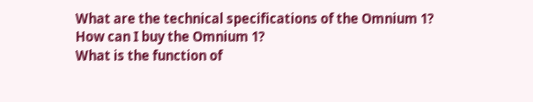What are the technical specifications of the Omnium 1?
How can I buy the Omnium 1?
What is the function of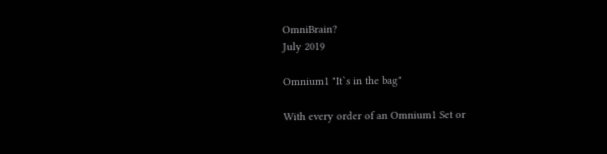OmniBrain?
July 2019

Omnium1 "It`s in the bag"

With every order of an Omnium1 Set or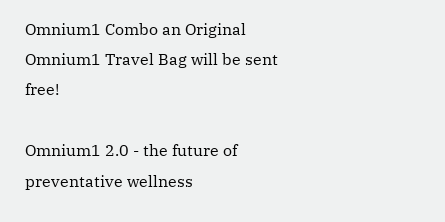Omnium1 Combo an Original Omnium1 Travel Bag will be sent free!

Omnium1 2.0 - the future of preventative wellness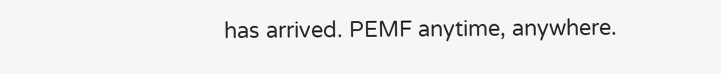has arrived. PEMF anytime, anywhere.